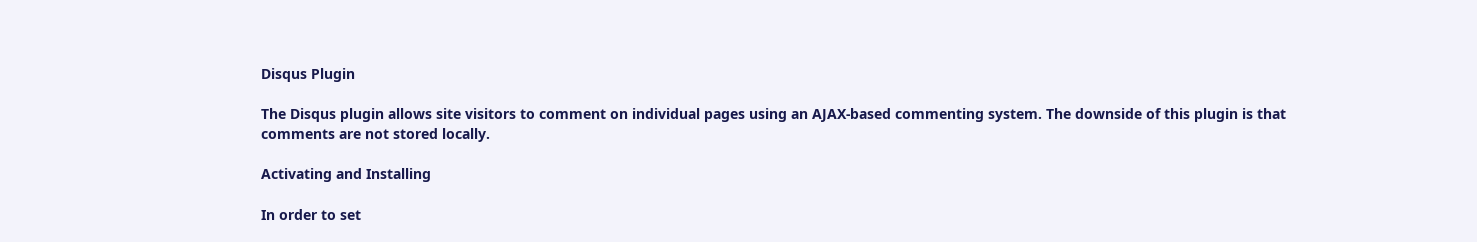Disqus Plugin

The Disqus plugin allows site visitors to comment on individual pages using an AJAX-based commenting system. The downside of this plugin is that comments are not stored locally.

Activating and Installing

In order to set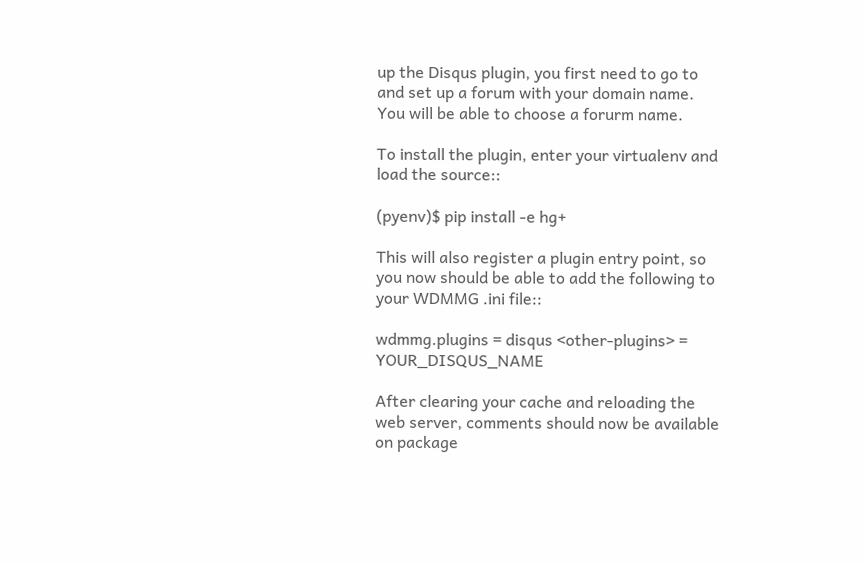up the Disqus plugin, you first need to go to and set up a forum with your domain name. You will be able to choose a forurm name.

To install the plugin, enter your virtualenv and load the source::

(pyenv)$ pip install -e hg+

This will also register a plugin entry point, so you now should be able to add the following to your WDMMG .ini file::

wdmmg.plugins = disqus <other-plugins> = YOUR_DISQUS_NAME

After clearing your cache and reloading the web server, comments should now be available on package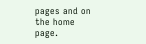pages and on the home page.